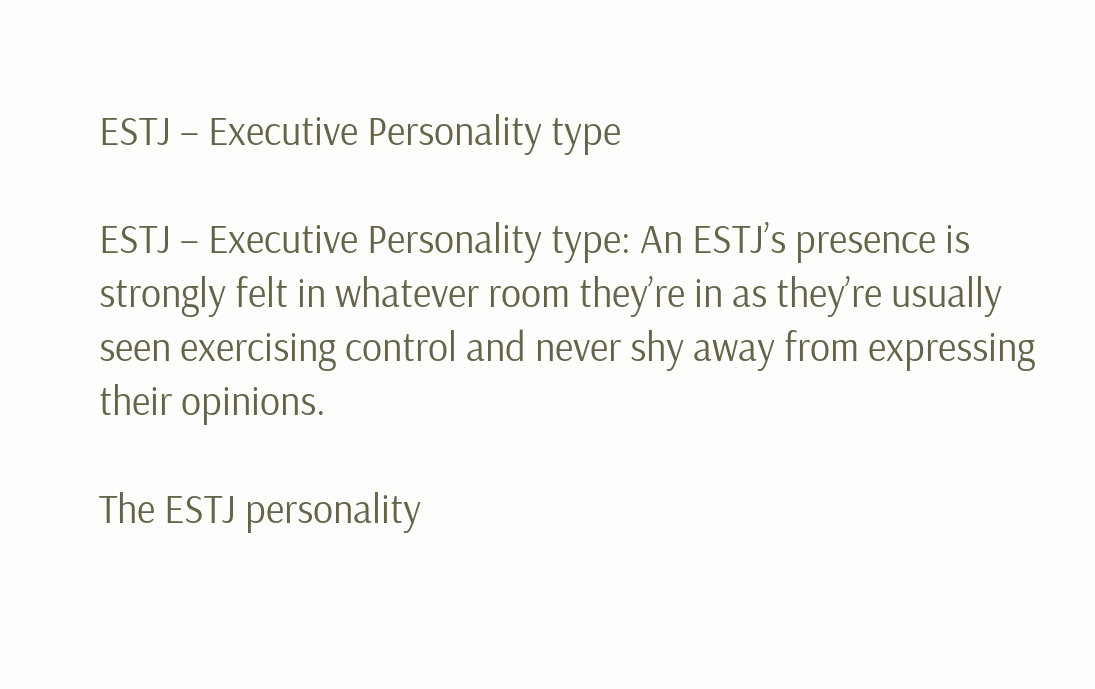ESTJ – Executive Personality type

ESTJ – Executive Personality type: An ESTJ’s presence is strongly felt in whatever room they’re in as they’re usually seen exercising control and never shy away from expressing their opinions.

The ESTJ personality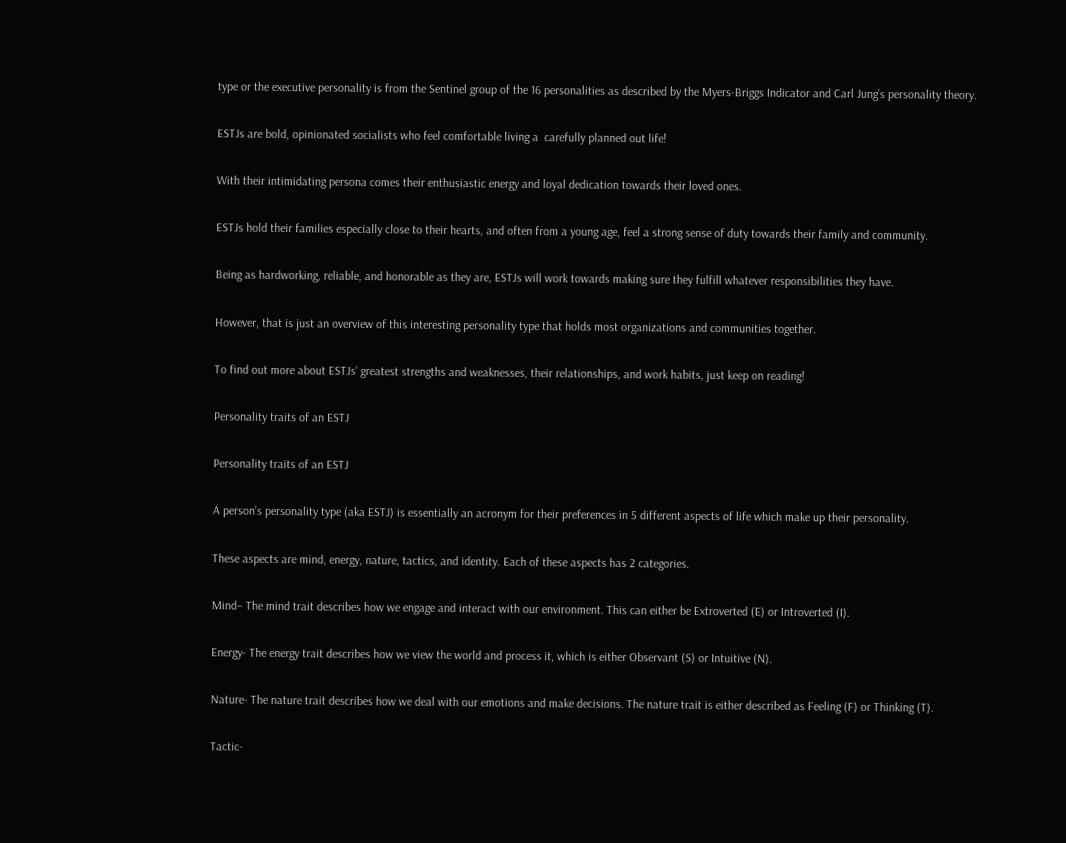type or the executive personality is from the Sentinel group of the 16 personalities as described by the Myers-Briggs Indicator and Carl Jung’s personality theory.

ESTJs are bold, opinionated socialists who feel comfortable living a  carefully planned out life!

With their intimidating persona comes their enthusiastic energy and loyal dedication towards their loved ones.

ESTJs hold their families especially close to their hearts, and often from a young age, feel a strong sense of duty towards their family and community.

Being as hardworking, reliable, and honorable as they are, ESTJs will work towards making sure they fulfill whatever responsibilities they have.

However, that is just an overview of this interesting personality type that holds most organizations and communities together.

To find out more about ESTJs’ greatest strengths and weaknesses, their relationships, and work habits, just keep on reading!

Personality traits of an ESTJ

Personality traits of an ESTJ

A person’s personality type (aka ESTJ) is essentially an acronym for their preferences in 5 different aspects of life which make up their personality.

These aspects are mind, energy, nature, tactics, and identity. Each of these aspects has 2 categories.

Mind– The mind trait describes how we engage and interact with our environment. This can either be Extroverted (E) or Introverted (I).

Energy- The energy trait describes how we view the world and process it, which is either Observant (S) or Intuitive (N).

Nature- The nature trait describes how we deal with our emotions and make decisions. The nature trait is either described as Feeling (F) or Thinking (T).

Tactic-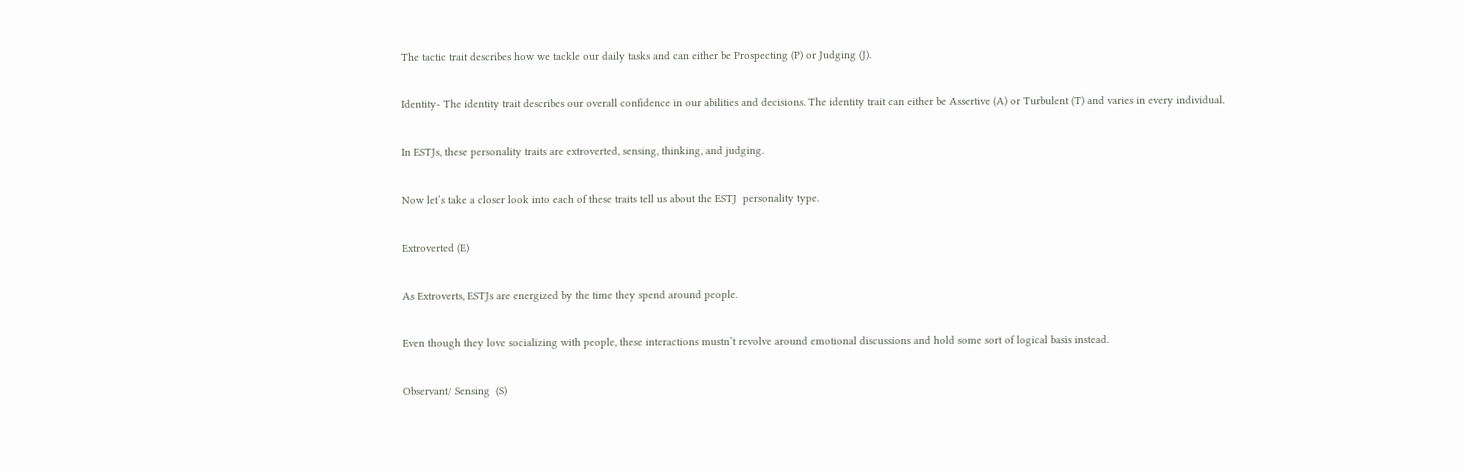The tactic trait describes how we tackle our daily tasks and can either be Prospecting (P) or Judging (J).

Identity- The identity trait describes our overall confidence in our abilities and decisions. The identity trait can either be Assertive (A) or Turbulent (T) and varies in every individual.

In ESTJs, these personality traits are extroverted, sensing, thinking, and judging.

Now let’s take a closer look into each of these traits tell us about the ESTJ  personality type.

Extroverted (E)

As Extroverts, ESTJs are energized by the time they spend around people.

Even though they love socializing with people, these interactions mustn’t revolve around emotional discussions and hold some sort of logical basis instead.

Observant/ Sensing  (S)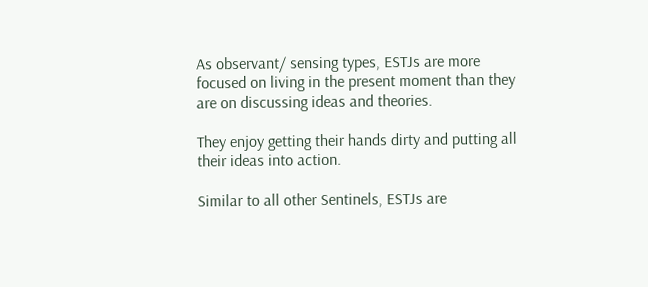As observant/ sensing types, ESTJs are more focused on living in the present moment than they are on discussing ideas and theories.

They enjoy getting their hands dirty and putting all their ideas into action.

Similar to all other Sentinels, ESTJs are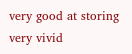very good at storing very vivid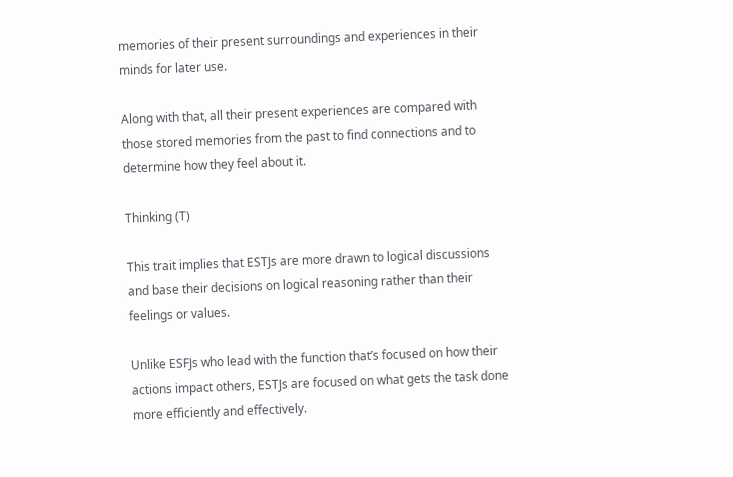memories of their present surroundings and experiences in their minds for later use.

Along with that, all their present experiences are compared with those stored memories from the past to find connections and to determine how they feel about it.

Thinking (T)

This trait implies that ESTJs are more drawn to logical discussions and base their decisions on logical reasoning rather than their feelings or values.

Unlike ESFJs who lead with the function that’s focused on how their actions impact others, ESTJs are focused on what gets the task done more efficiently and effectively.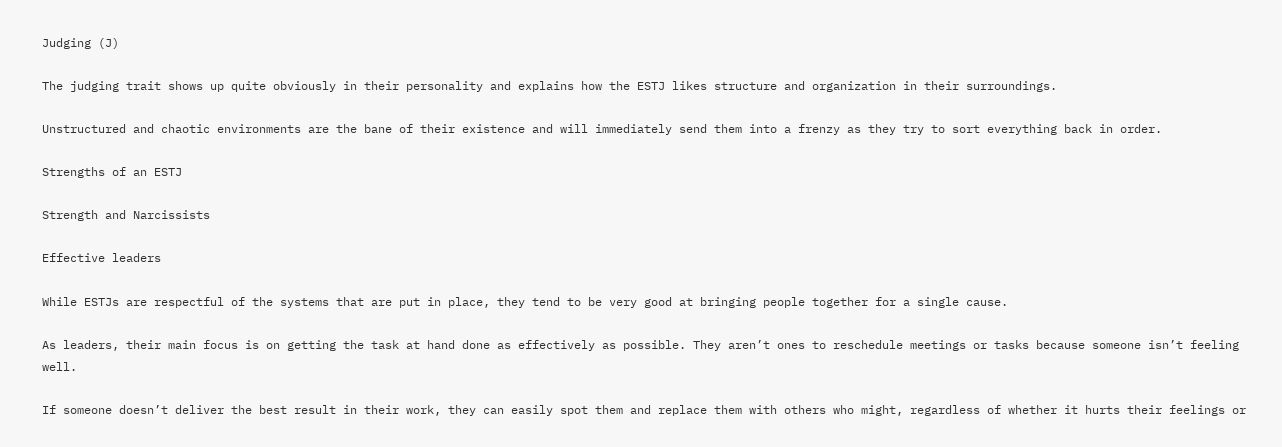Judging (J)

The judging trait shows up quite obviously in their personality and explains how the ESTJ likes structure and organization in their surroundings.

Unstructured and chaotic environments are the bane of their existence and will immediately send them into a frenzy as they try to sort everything back in order.

Strengths of an ESTJ

Strength and Narcissists

Effective leaders

While ESTJs are respectful of the systems that are put in place, they tend to be very good at bringing people together for a single cause.

As leaders, their main focus is on getting the task at hand done as effectively as possible. They aren’t ones to reschedule meetings or tasks because someone isn’t feeling well.

If someone doesn’t deliver the best result in their work, they can easily spot them and replace them with others who might, regardless of whether it hurts their feelings or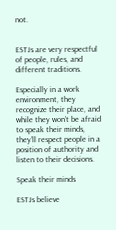not.


ESTJs are very respectful of people, rules, and different traditions.

Especially in a work environment, they recognize their place, and while they won’t be afraid to speak their minds, they’ll respect people in a position of authority and listen to their decisions.

Speak their minds

ESTJs believe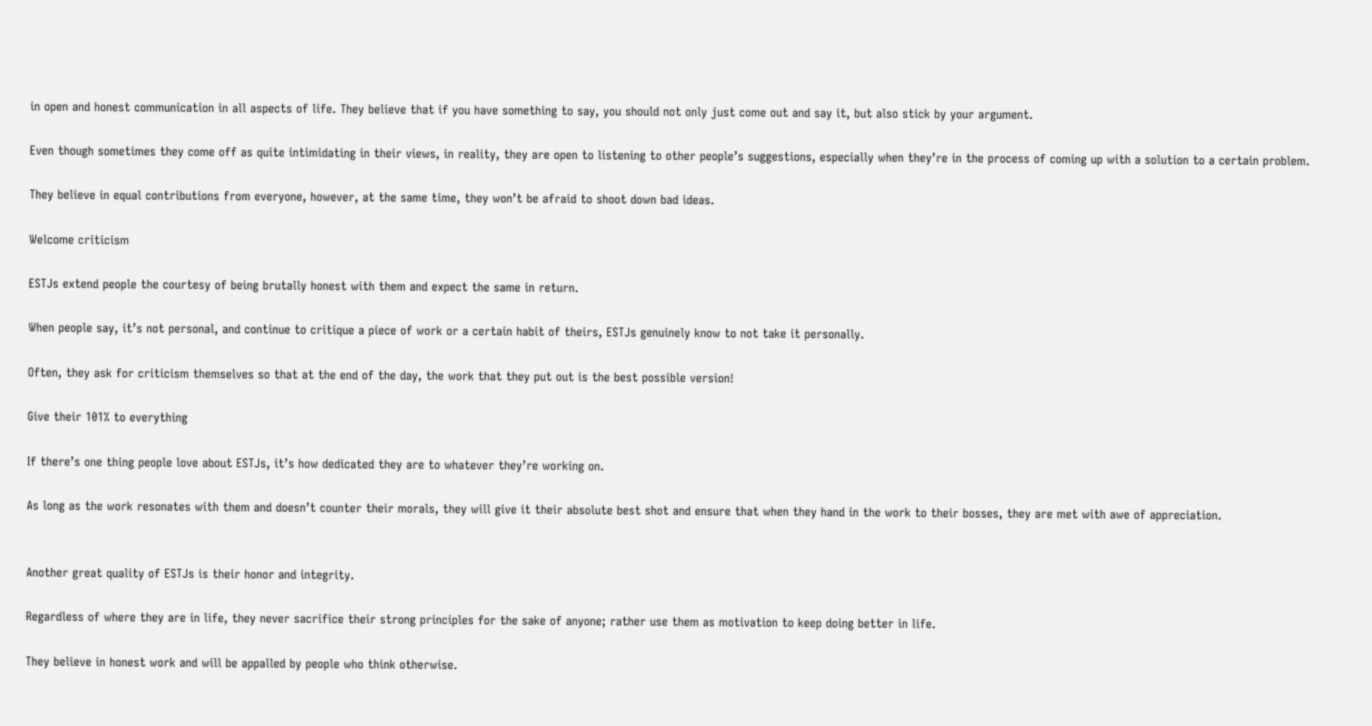in open and honest communication in all aspects of life. They believe that if you have something to say, you should not only just come out and say it, but also stick by your argument.

Even though sometimes they come off as quite intimidating in their views, in reality, they are open to listening to other people’s suggestions, especially when they’re in the process of coming up with a solution to a certain problem.

They believe in equal contributions from everyone, however, at the same time, they won’t be afraid to shoot down bad ideas.

Welcome criticism

ESTJs extend people the courtesy of being brutally honest with them and expect the same in return.

When people say, it’s not personal, and continue to critique a piece of work or a certain habit of theirs, ESTJs genuinely know to not take it personally.

Often, they ask for criticism themselves so that at the end of the day, the work that they put out is the best possible version!

Give their 101% to everything

If there’s one thing people love about ESTJs, it’s how dedicated they are to whatever they’re working on.

As long as the work resonates with them and doesn’t counter their morals, they will give it their absolute best shot and ensure that when they hand in the work to their bosses, they are met with awe of appreciation.


Another great quality of ESTJs is their honor and integrity.

Regardless of where they are in life, they never sacrifice their strong principles for the sake of anyone; rather use them as motivation to keep doing better in life.

They believe in honest work and will be appalled by people who think otherwise.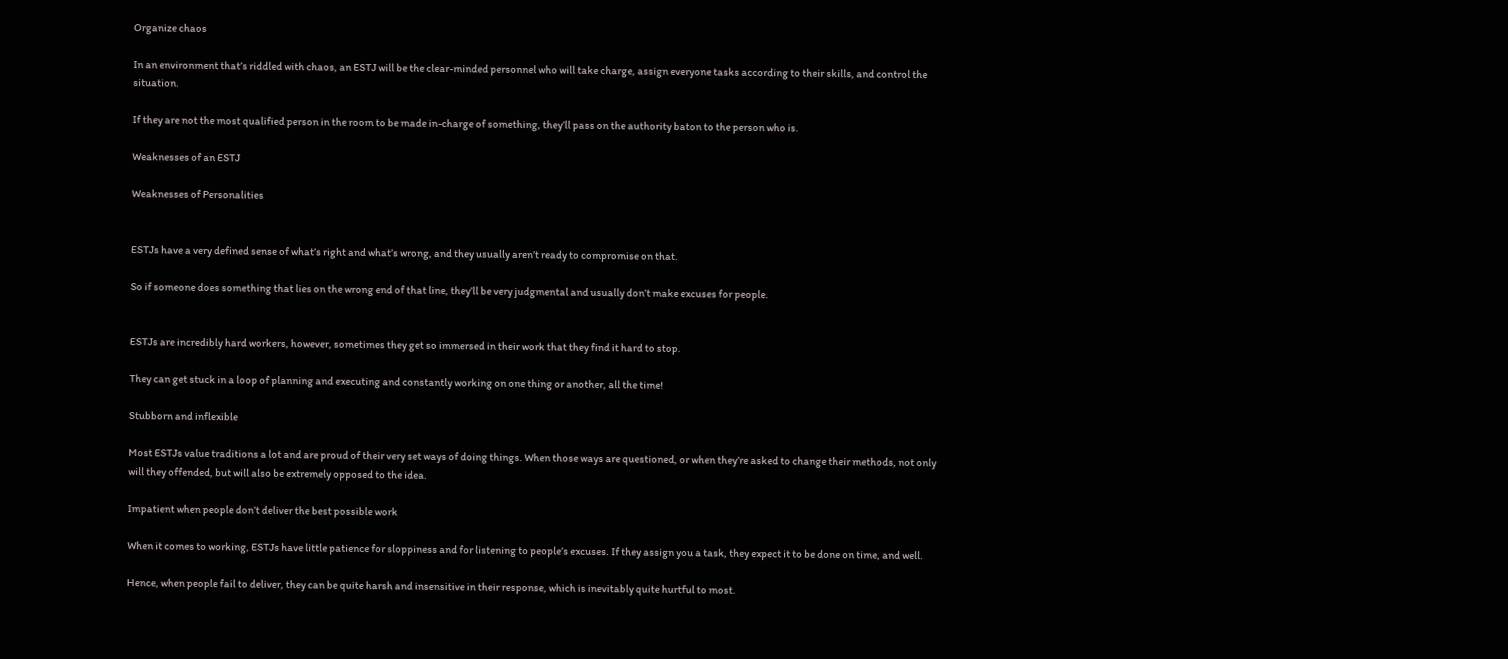Organize chaos

In an environment that’s riddled with chaos, an ESTJ will be the clear-minded personnel who will take charge, assign everyone tasks according to their skills, and control the situation.

If they are not the most qualified person in the room to be made in-charge of something, they’ll pass on the authority baton to the person who is.

Weaknesses of an ESTJ

Weaknesses of Personalities


ESTJs have a very defined sense of what’s right and what’s wrong, and they usually aren’t ready to compromise on that.

So if someone does something that lies on the wrong end of that line, they’ll be very judgmental and usually don’t make excuses for people.


ESTJs are incredibly hard workers, however, sometimes they get so immersed in their work that they find it hard to stop.

They can get stuck in a loop of planning and executing and constantly working on one thing or another, all the time!

Stubborn and inflexible

Most ESTJs value traditions a lot and are proud of their very set ways of doing things. When those ways are questioned, or when they’re asked to change their methods, not only will they offended, but will also be extremely opposed to the idea.

Impatient when people don’t deliver the best possible work

When it comes to working, ESTJs have little patience for sloppiness and for listening to people’s excuses. If they assign you a task, they expect it to be done on time, and well.

Hence, when people fail to deliver, they can be quite harsh and insensitive in their response, which is inevitably quite hurtful to most.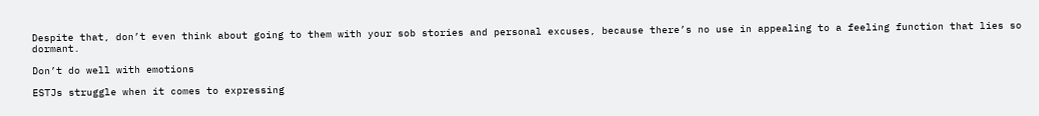Despite that, don’t even think about going to them with your sob stories and personal excuses, because there’s no use in appealing to a feeling function that lies so dormant.

Don’t do well with emotions

ESTJs struggle when it comes to expressing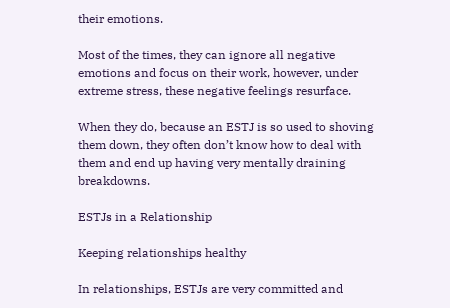their emotions.

Most of the times, they can ignore all negative emotions and focus on their work, however, under extreme stress, these negative feelings resurface.

When they do, because an ESTJ is so used to shoving them down, they often don’t know how to deal with them and end up having very mentally draining breakdowns.

ESTJs in a Relationship

Keeping relationships healthy

In relationships, ESTJs are very committed and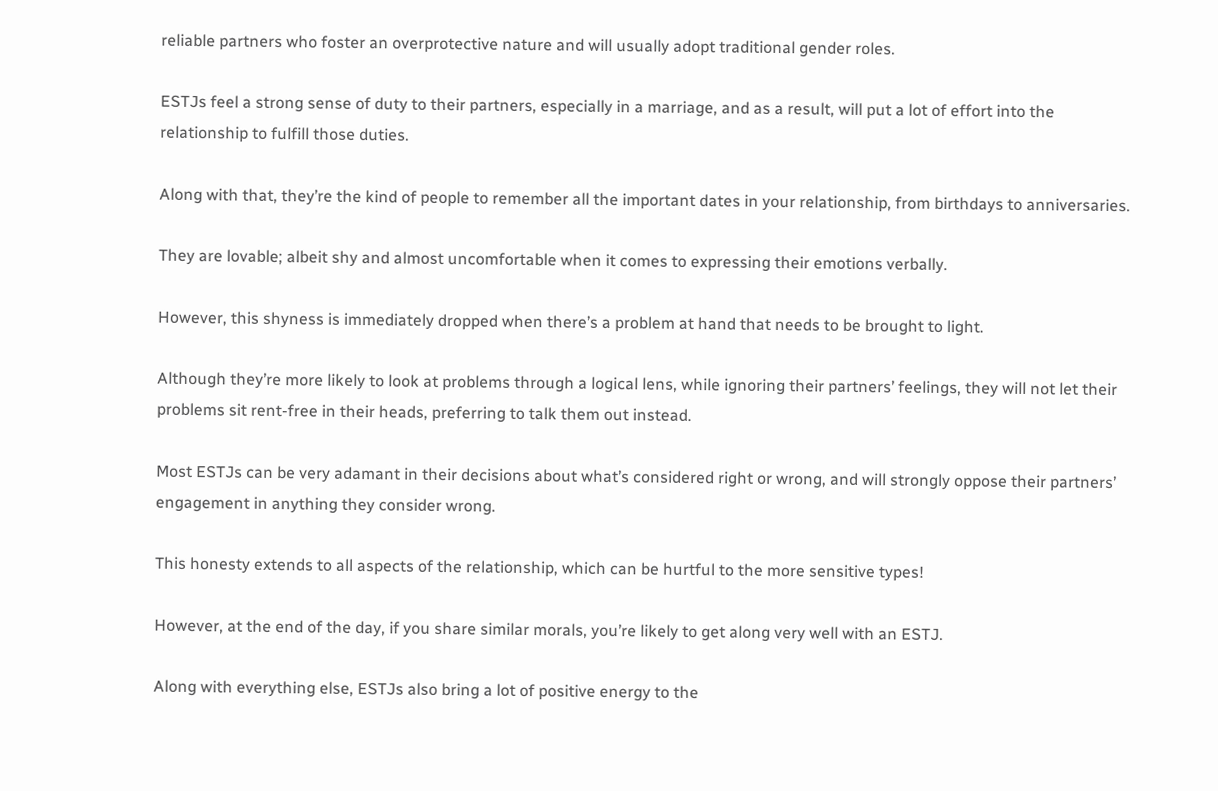reliable partners who foster an overprotective nature and will usually adopt traditional gender roles.

ESTJs feel a strong sense of duty to their partners, especially in a marriage, and as a result, will put a lot of effort into the relationship to fulfill those duties.

Along with that, they’re the kind of people to remember all the important dates in your relationship, from birthdays to anniversaries.

They are lovable; albeit shy and almost uncomfortable when it comes to expressing their emotions verbally.

However, this shyness is immediately dropped when there’s a problem at hand that needs to be brought to light.

Although they’re more likely to look at problems through a logical lens, while ignoring their partners’ feelings, they will not let their problems sit rent-free in their heads, preferring to talk them out instead.

Most ESTJs can be very adamant in their decisions about what’s considered right or wrong, and will strongly oppose their partners’ engagement in anything they consider wrong.

This honesty extends to all aspects of the relationship, which can be hurtful to the more sensitive types!

However, at the end of the day, if you share similar morals, you’re likely to get along very well with an ESTJ.

Along with everything else, ESTJs also bring a lot of positive energy to the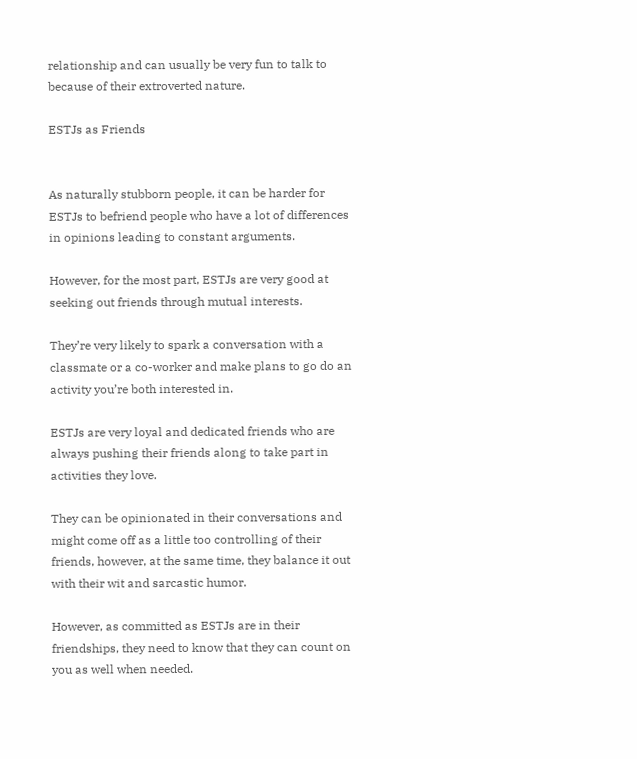relationship and can usually be very fun to talk to because of their extroverted nature.

ESTJs as Friends


As naturally stubborn people, it can be harder for ESTJs to befriend people who have a lot of differences in opinions leading to constant arguments.

However, for the most part, ESTJs are very good at seeking out friends through mutual interests.

They’re very likely to spark a conversation with a classmate or a co-worker and make plans to go do an activity you’re both interested in.

ESTJs are very loyal and dedicated friends who are always pushing their friends along to take part in activities they love.

They can be opinionated in their conversations and might come off as a little too controlling of their friends, however, at the same time, they balance it out with their wit and sarcastic humor.

However, as committed as ESTJs are in their friendships, they need to know that they can count on you as well when needed.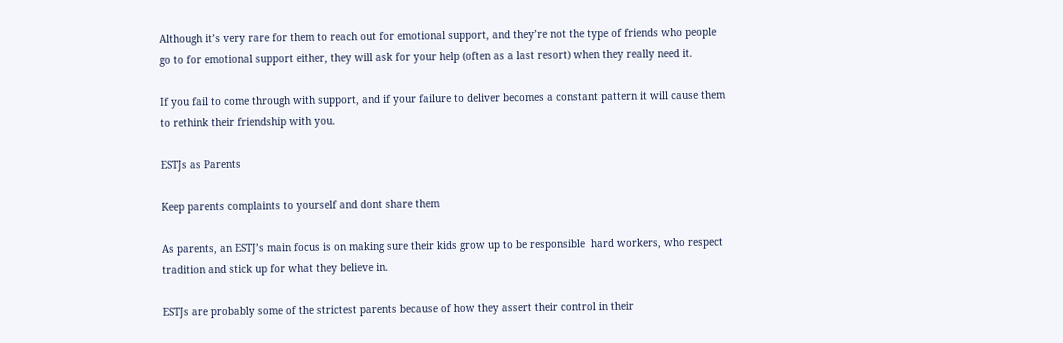Although it’s very rare for them to reach out for emotional support, and they’re not the type of friends who people go to for emotional support either, they will ask for your help (often as a last resort) when they really need it.

If you fail to come through with support, and if your failure to deliver becomes a constant pattern it will cause them to rethink their friendship with you.

ESTJs as Parents

Keep parents complaints to yourself and dont share them

As parents, an ESTJ’s main focus is on making sure their kids grow up to be responsible  hard workers, who respect tradition and stick up for what they believe in.

ESTJs are probably some of the strictest parents because of how they assert their control in their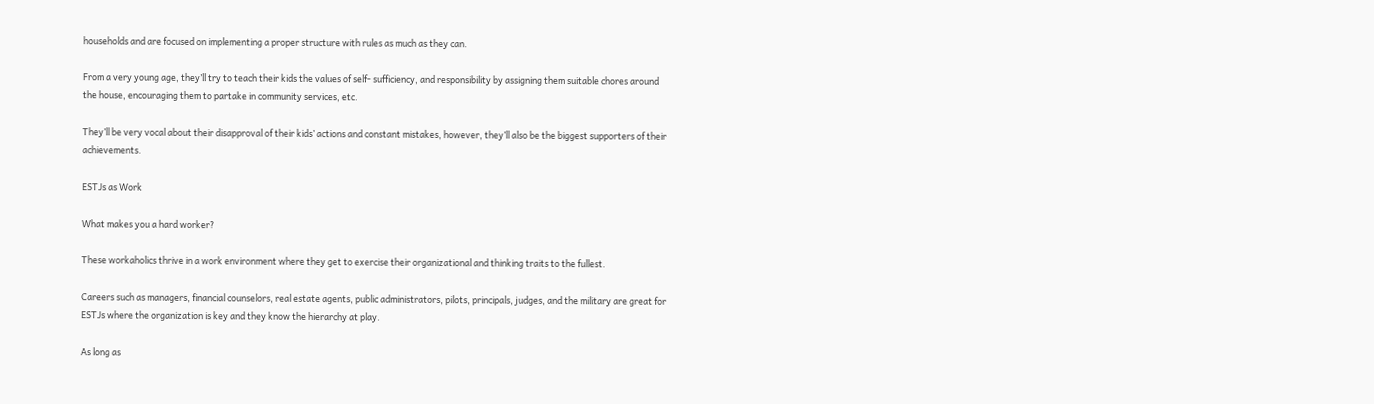households and are focused on implementing a proper structure with rules as much as they can.

From a very young age, they’ll try to teach their kids the values of self- sufficiency, and responsibility by assigning them suitable chores around the house, encouraging them to partake in community services, etc.

They’ll be very vocal about their disapproval of their kids’ actions and constant mistakes, however, they’ll also be the biggest supporters of their achievements.

ESTJs as Work

What makes you a hard worker?

These workaholics thrive in a work environment where they get to exercise their organizational and thinking traits to the fullest.

Careers such as managers, financial counselors, real estate agents, public administrators, pilots, principals, judges, and the military are great for ESTJs where the organization is key and they know the hierarchy at play.

As long as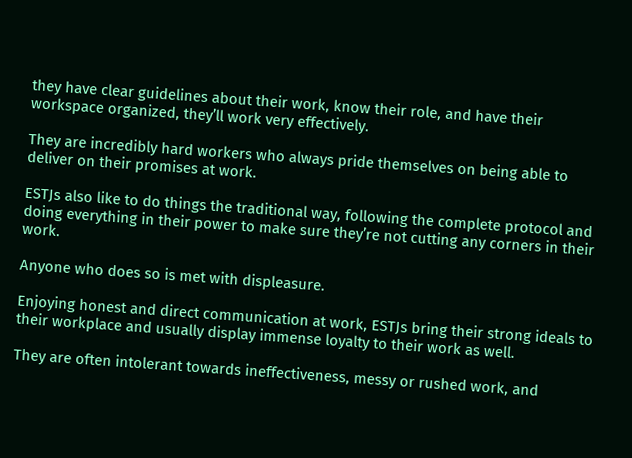they have clear guidelines about their work, know their role, and have their workspace organized, they’ll work very effectively.

They are incredibly hard workers who always pride themselves on being able to deliver on their promises at work.

ESTJs also like to do things the traditional way, following the complete protocol and doing everything in their power to make sure they’re not cutting any corners in their work.

Anyone who does so is met with displeasure.

Enjoying honest and direct communication at work, ESTJs bring their strong ideals to their workplace and usually display immense loyalty to their work as well.

They are often intolerant towards ineffectiveness, messy or rushed work, and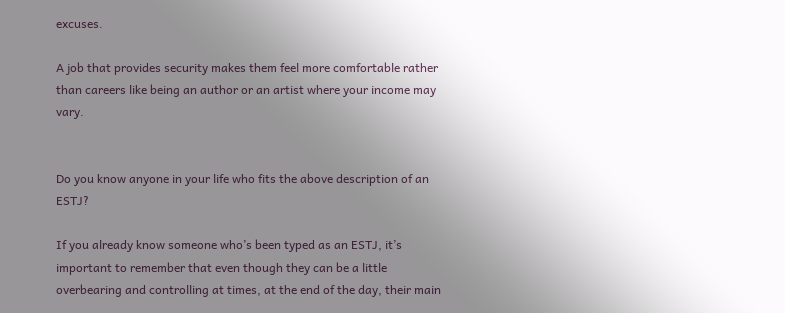excuses.

A job that provides security makes them feel more comfortable rather than careers like being an author or an artist where your income may vary.


Do you know anyone in your life who fits the above description of an ESTJ?

If you already know someone who’s been typed as an ESTJ, it’s important to remember that even though they can be a little overbearing and controlling at times, at the end of the day, their main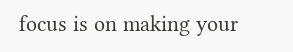focus is on making your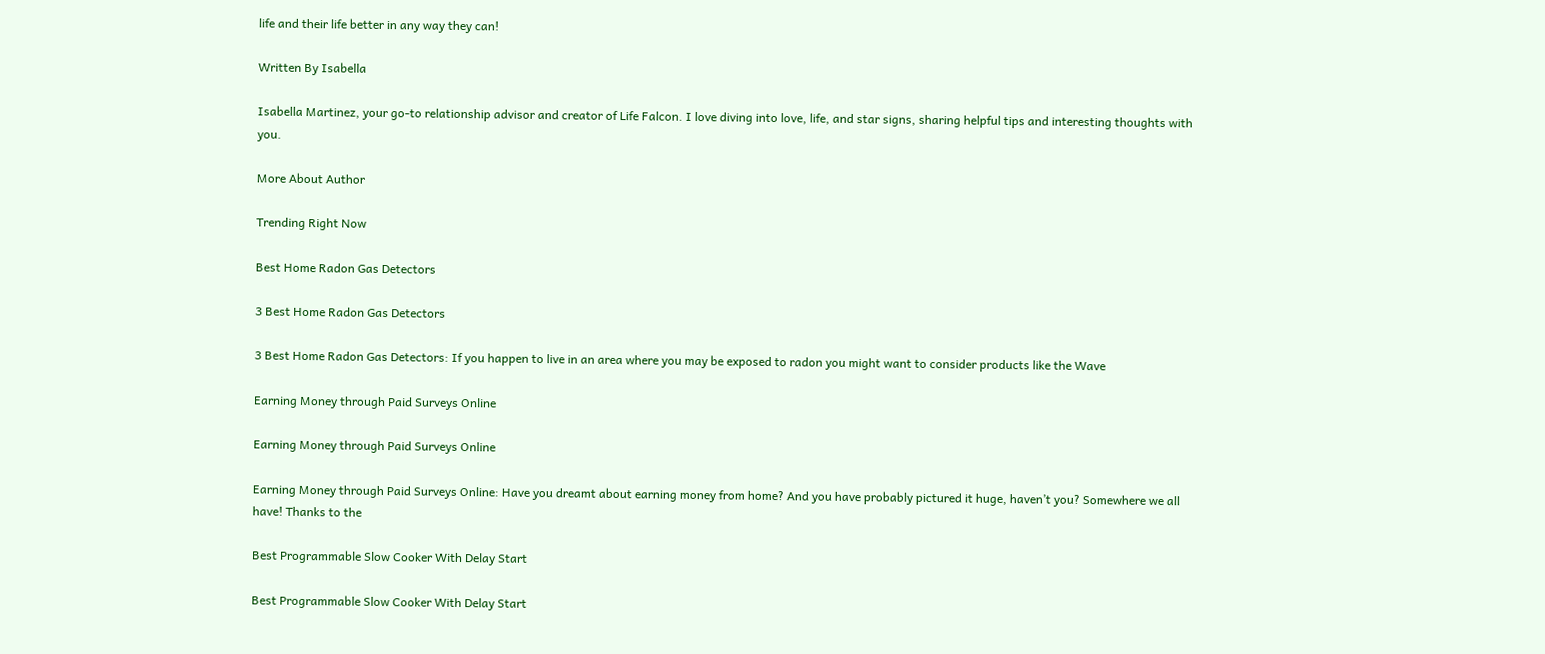life and their life better in any way they can!

Written By Isabella

Isabella Martinez, your go-to relationship advisor and creator of Life Falcon. I love diving into love, life, and star signs, sharing helpful tips and interesting thoughts with you.

More About Author

Trending Right Now

Best Home Radon Gas Detectors

3 Best Home Radon Gas Detectors

3 Best Home Radon Gas Detectors: If you happen to live in an area where you may be exposed to radon you might want to consider products like the Wave

Earning Money through Paid Surveys Online

Earning Money through Paid Surveys Online

Earning Money through Paid Surveys Online: Have you dreamt about earning money from home? And you have probably pictured it huge, haven’t you? Somewhere we all have! Thanks to the

Best Programmable Slow Cooker With Delay Start

Best Programmable Slow Cooker With Delay Start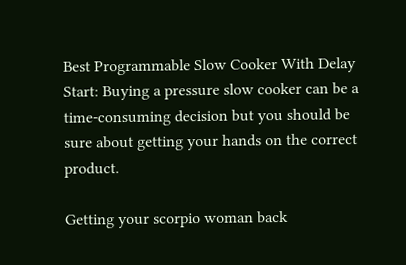Best Programmable Slow Cooker With Delay Start: Buying a pressure slow cooker can be a time-consuming decision but you should be sure about getting your hands on the correct product.

Getting your scorpio woman back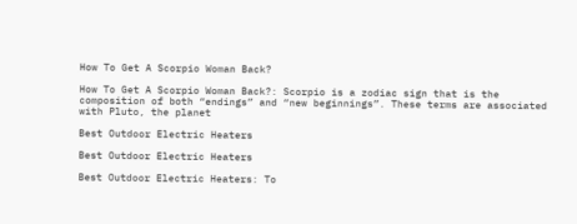How To Get A Scorpio Woman Back?

How To Get A Scorpio Woman Back?: Scorpio is a zodiac sign that is the composition of both “endings” and “new beginnings”. These terms are associated with Pluto, the planet

Best Outdoor Electric Heaters

Best Outdoor Electric Heaters

Best Outdoor Electric Heaters: To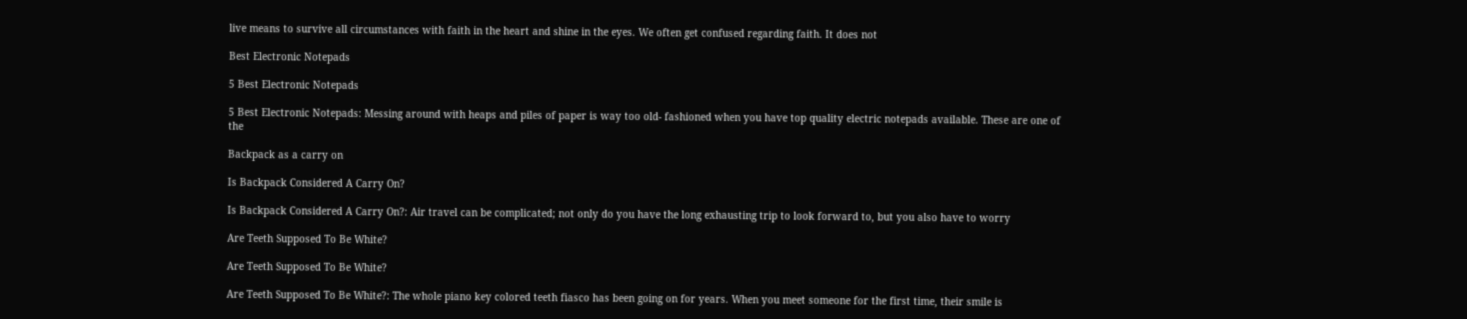live means to survive all circumstances with faith in the heart and shine in the eyes. We often get confused regarding faith. It does not

Best Electronic Notepads

5 Best Electronic Notepads

5 Best Electronic Notepads: Messing around with heaps and piles of paper is way too old- fashioned when you have top quality electric notepads available. These are one of the

Backpack as a carry on

Is Backpack Considered A Carry On?

Is Backpack Considered A Carry On?: Air travel can be complicated; not only do you have the long exhausting trip to look forward to, but you also have to worry

Are Teeth Supposed To Be White?

Are Teeth Supposed To Be White?

Are Teeth Supposed To Be White?: The whole piano key colored teeth fiasco has been going on for years. When you meet someone for the first time, their smile is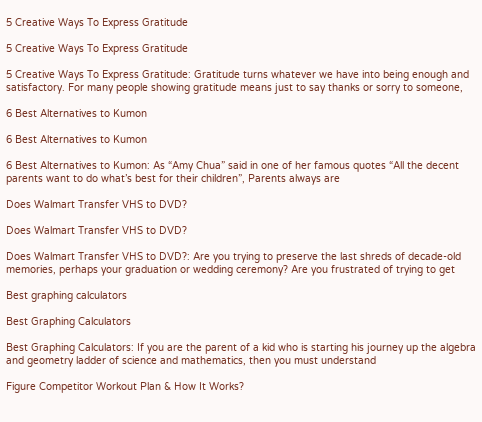5 Creative Ways To Express Gratitude

5 Creative Ways To Express Gratitude

5 Creative Ways To Express Gratitude: Gratitude turns whatever we have into being enough and satisfactory. For many people showing gratitude means just to say thanks or sorry to someone,

6 Best Alternatives to Kumon

6 Best Alternatives to Kumon

6 Best Alternatives to Kumon: As “Amy Chua” said in one of her famous quotes “All the decent parents want to do what’s best for their children”, Parents always are

Does Walmart Transfer VHS to DVD?

Does Walmart Transfer VHS to DVD?

Does Walmart Transfer VHS to DVD?: Are you trying to preserve the last shreds of decade-old memories, perhaps your graduation or wedding ceremony? Are you frustrated of trying to get

Best graphing calculators

Best Graphing Calculators

Best Graphing Calculators: If you are the parent of a kid who is starting his journey up the algebra and geometry ladder of science and mathematics, then you must understand

Figure Competitor Workout Plan & How It Works?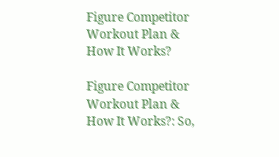Figure Competitor Workout Plan & How It Works?

Figure Competitor Workout Plan & How It Works?: So,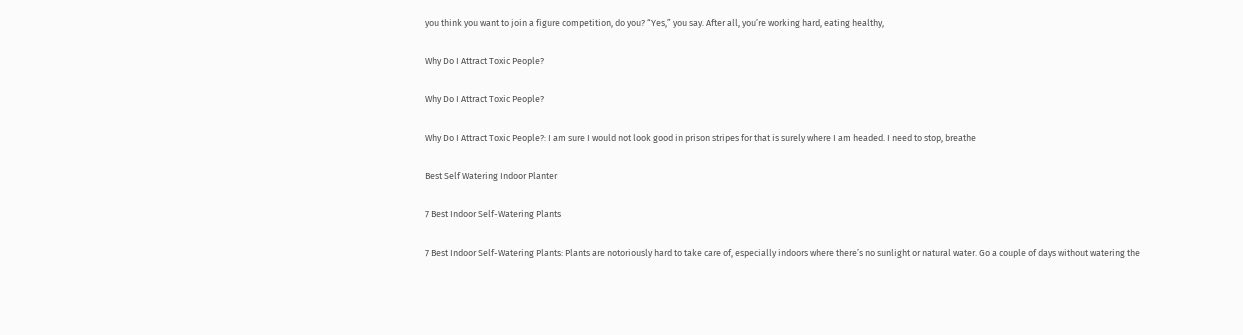you think you want to join a figure competition, do you? “Yes,” you say. After all, you’re working hard, eating healthy,

Why Do I Attract Toxic People?

Why Do I Attract Toxic People?

Why Do I Attract Toxic People?: I am sure I would not look good in prison stripes for that is surely where I am headed. I need to stop, breathe

Best Self Watering Indoor Planter

7 Best Indoor Self-Watering Plants

7 Best Indoor Self-Watering Plants: Plants are notoriously hard to take care of, especially indoors where there’s no sunlight or natural water. Go a couple of days without watering the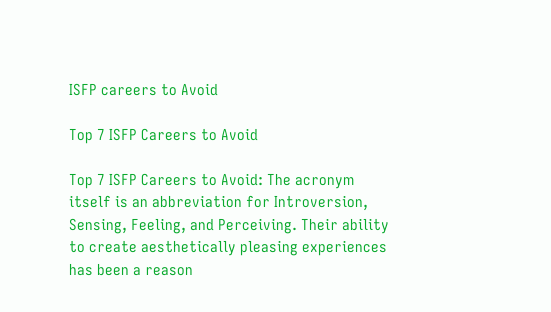ISFP careers to Avoid

Top 7 ISFP Careers to Avoid

Top 7 ISFP Careers to Avoid: The acronym itself is an abbreviation for Introversion, Sensing, Feeling, and Perceiving. Their ability to create aesthetically pleasing experiences has been a reason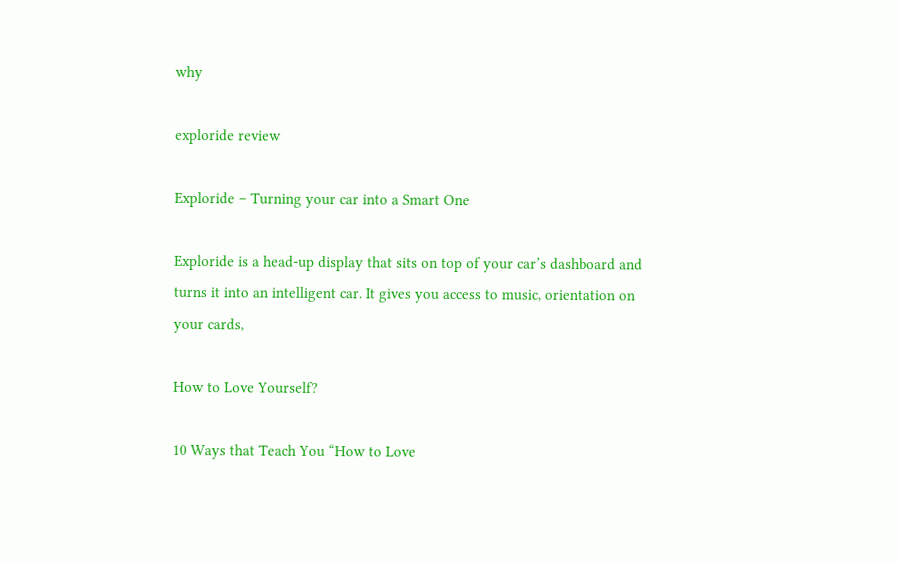why

exploride review

Exploride – Turning your car into a Smart One

Exploride is a head-up display that sits on top of your car’s dashboard and turns it into an intelligent car. It gives you access to music, orientation on your cards,

How to Love Yourself?

10 Ways that Teach You “How to Love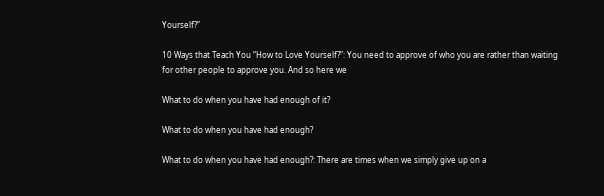Yourself?”

10 Ways that Teach You “How to Love Yourself?”: You need to approve of who you are rather than waiting for other people to approve you. And so here we

What to do when you have had enough of it?

What to do when you have had enough?

What to do when you have had enough?: There are times when we simply give up on a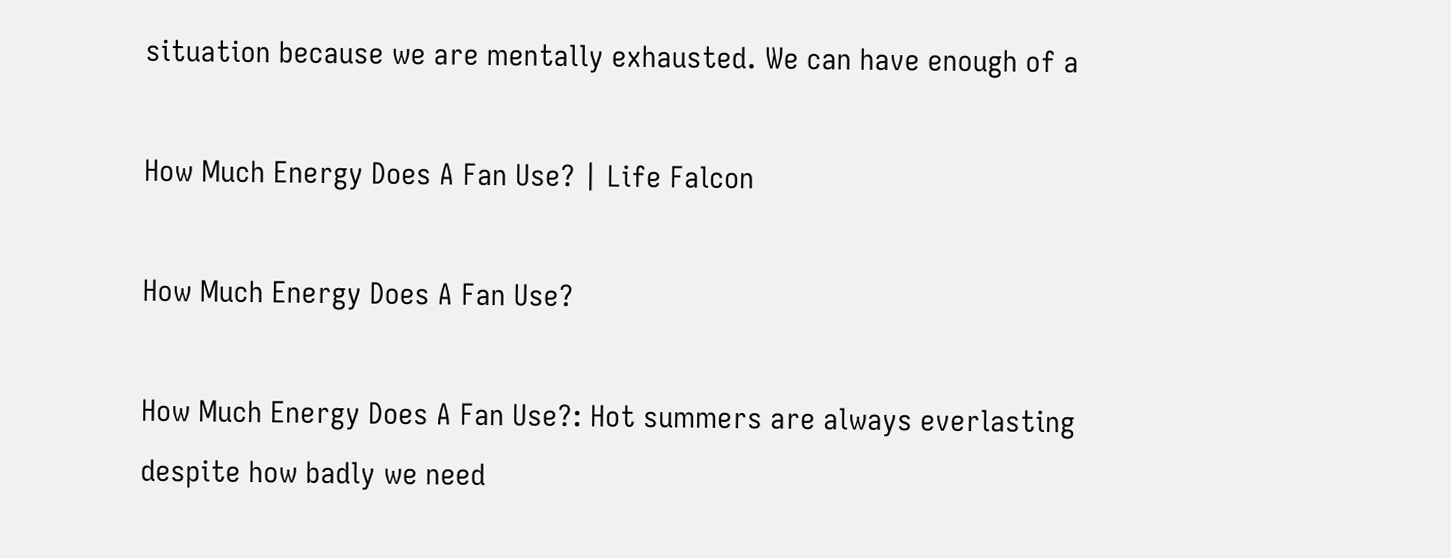situation because we are mentally exhausted. We can have enough of a

How Much Energy Does A Fan Use? | Life Falcon

How Much Energy Does A Fan Use?

How Much Energy Does A Fan Use?: Hot summers are always everlasting despite how badly we need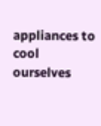appliances to cool ourselves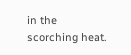in the scorching heat.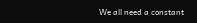We all need a constant